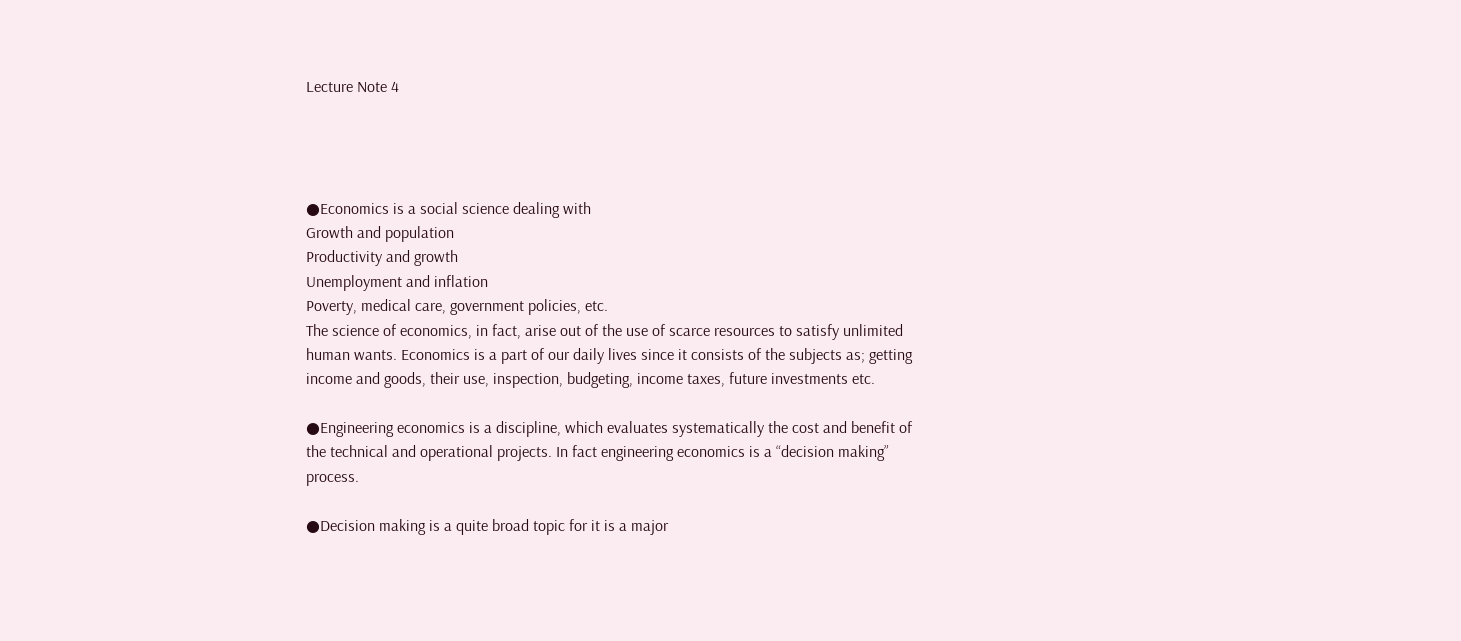Lecture Note 4




●Economics is a social science dealing with
Growth and population
Productivity and growth
Unemployment and inflation
Poverty, medical care, government policies, etc.
The science of economics, in fact, arise out of the use of scarce resources to satisfy unlimited human wants. Economics is a part of our daily lives since it consists of the subjects as; getting income and goods, their use, inspection, budgeting, income taxes, future investments etc.

●Engineering economics is a discipline, which evaluates systematically the cost and benefit of the technical and operational projects. In fact engineering economics is a “decision making” process.

●Decision making is a quite broad topic for it is a major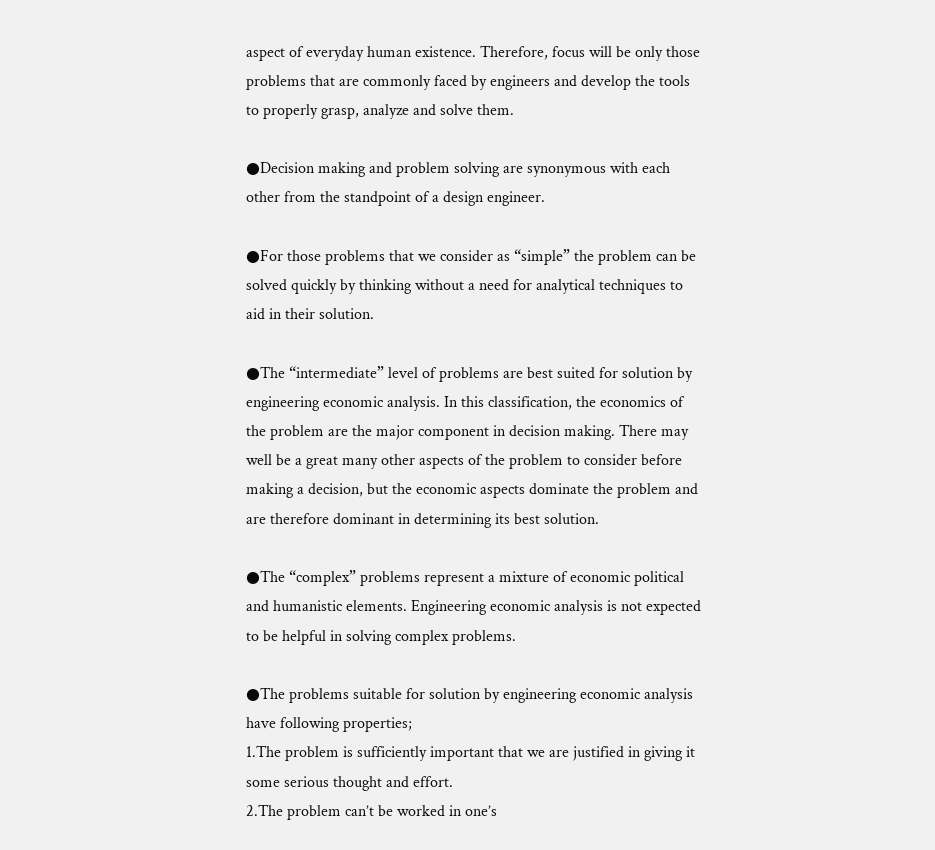aspect of everyday human existence. Therefore, focus will be only those problems that are commonly faced by engineers and develop the tools to properly grasp, analyze and solve them.

●Decision making and problem solving are synonymous with each other from the standpoint of a design engineer.

●For those problems that we consider as “simple” the problem can be solved quickly by thinking without a need for analytical techniques to aid in their solution.

●The “intermediate” level of problems are best suited for solution by engineering economic analysis. In this classification, the economics of the problem are the major component in decision making. There may well be a great many other aspects of the problem to consider before making a decision, but the economic aspects dominate the problem and are therefore dominant in determining its best solution.

●The “complex” problems represent a mixture of economic political and humanistic elements. Engineering economic analysis is not expected to be helpful in solving complex problems.

●The problems suitable for solution by engineering economic analysis have following properties;
1.The problem is sufficiently important that we are justified in giving it some serious thought and effort.
2.The problem can’t be worked in one’s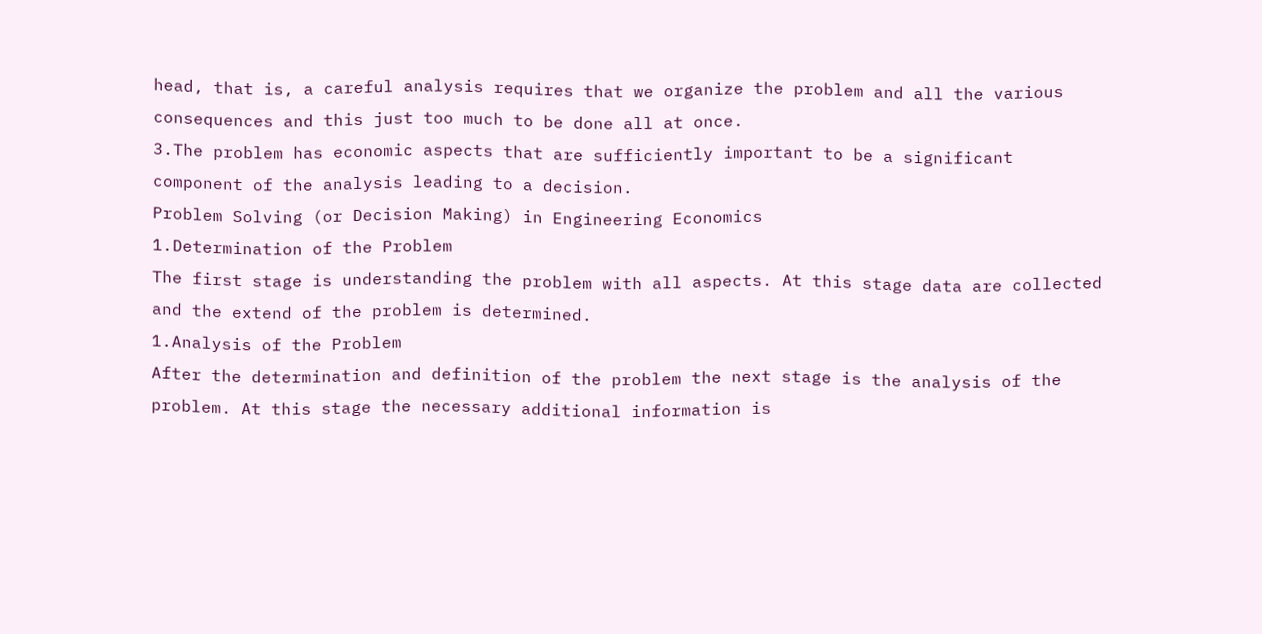head, that is, a careful analysis requires that we organize the problem and all the various consequences and this just too much to be done all at once.
3.The problem has economic aspects that are sufficiently important to be a significant component of the analysis leading to a decision.
Problem Solving (or Decision Making) in Engineering Economics
1.Determination of the Problem
The first stage is understanding the problem with all aspects. At this stage data are collected and the extend of the problem is determined.
1.Analysis of the Problem
After the determination and definition of the problem the next stage is the analysis of the problem. At this stage the necessary additional information is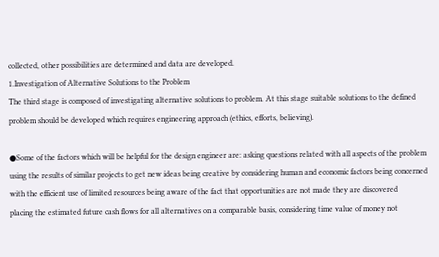collected, other possibilities are determined and data are developed.
1.Investigation of Alternative Solutions to the Problem
The third stage is composed of investigating alternative solutions to problem. At this stage suitable solutions to the defined problem should be developed which requires engineering approach (ethics, efforts, believing).

●Some of the factors which will be helpful for the design engineer are: asking questions related with all aspects of the problem using the results of similar projects to get new ideas being creative by considering human and economic factors being concerned with the efficient use of limited resources being aware of the fact that opportunities are not made they are discovered
placing the estimated future cash flows for all alternatives on a comparable basis, considering time value of money not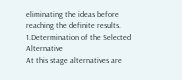eliminating the ideas before reaching the definite results.
1.Determination of the Selected Alternative
At this stage alternatives are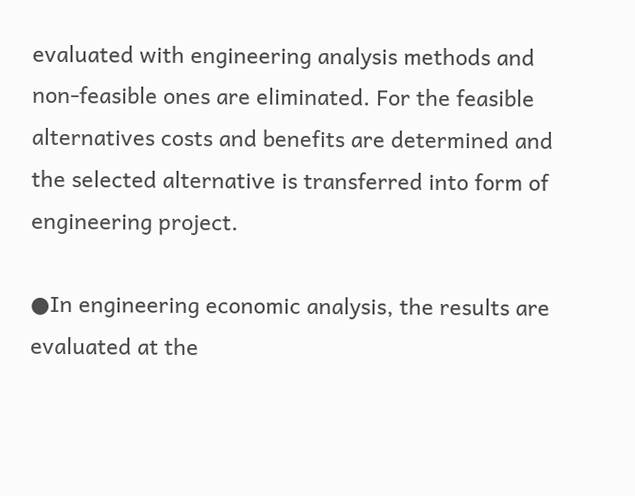evaluated with engineering analysis methods and non-feasible ones are eliminated. For the feasible alternatives costs and benefits are determined and the selected alternative is transferred into form of engineering project.

●In engineering economic analysis, the results are evaluated at the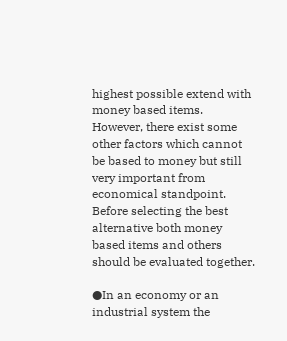highest possible extend with money based items. However, there exist some other factors which cannot be based to money but still very important from economical standpoint. Before selecting the best alternative both money based items and others should be evaluated together.

●In an economy or an industrial system the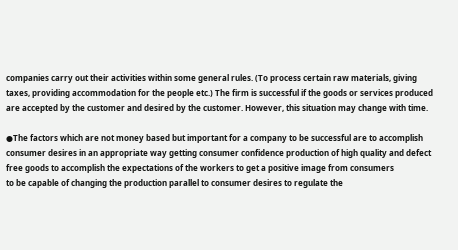companies carry out their activities within some general rules. (To process certain raw materials, giving taxes, providing accommodation for the people etc.) The firm is successful if the goods or services produced are accepted by the customer and desired by the customer. However, this situation may change with time.

●The factors which are not money based but important for a company to be successful are to accomplish consumer desires in an appropriate way getting consumer confidence production of high quality and defect free goods to accomplish the expectations of the workers to get a positive image from consumers
to be capable of changing the production parallel to consumer desires to regulate the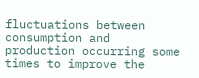fluctuations between consumption and production occurring some times to improve the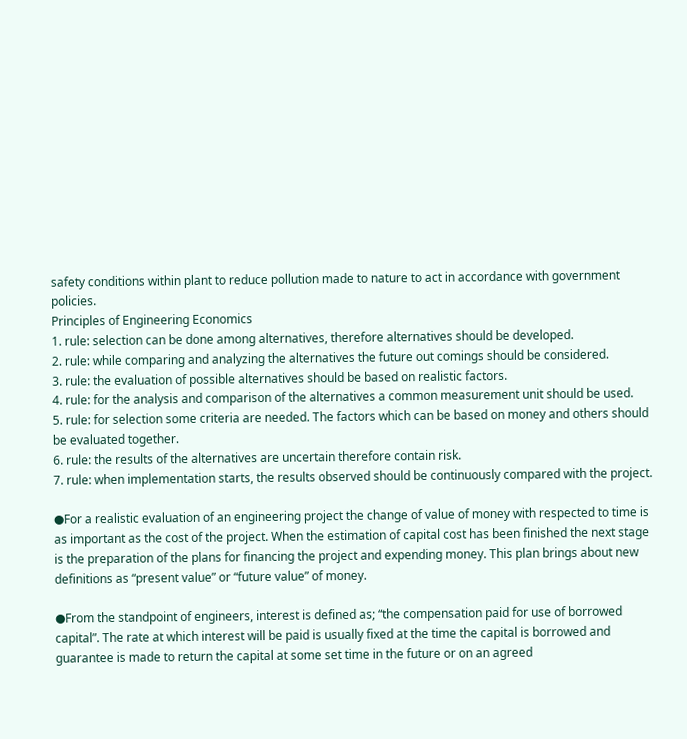safety conditions within plant to reduce pollution made to nature to act in accordance with government policies.
Principles of Engineering Economics
1. rule: selection can be done among alternatives, therefore alternatives should be developed.
2. rule: while comparing and analyzing the alternatives the future out comings should be considered.
3. rule: the evaluation of possible alternatives should be based on realistic factors.
4. rule: for the analysis and comparison of the alternatives a common measurement unit should be used.
5. rule: for selection some criteria are needed. The factors which can be based on money and others should be evaluated together.
6. rule: the results of the alternatives are uncertain therefore contain risk.
7. rule: when implementation starts, the results observed should be continuously compared with the project.

●For a realistic evaluation of an engineering project the change of value of money with respected to time is as important as the cost of the project. When the estimation of capital cost has been finished the next stage is the preparation of the plans for financing the project and expending money. This plan brings about new definitions as “present value” or “future value” of money.

●From the standpoint of engineers, interest is defined as; “the compensation paid for use of borrowed capital”. The rate at which interest will be paid is usually fixed at the time the capital is borrowed and guarantee is made to return the capital at some set time in the future or on an agreed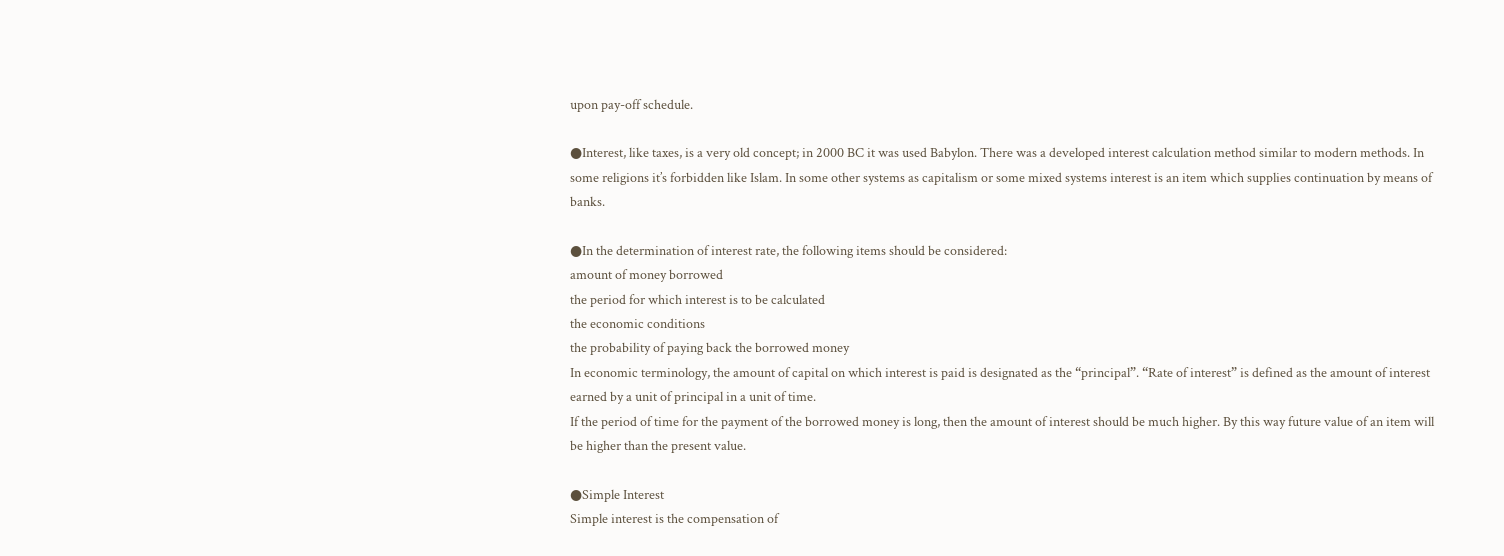upon pay-off schedule.

●Interest, like taxes, is a very old concept; in 2000 BC it was used Babylon. There was a developed interest calculation method similar to modern methods. In some religions it’s forbidden like Islam. In some other systems as capitalism or some mixed systems interest is an item which supplies continuation by means of banks.

●In the determination of interest rate, the following items should be considered:
amount of money borrowed
the period for which interest is to be calculated
the economic conditions
the probability of paying back the borrowed money
In economic terminology, the amount of capital on which interest is paid is designated as the “principal”. “Rate of interest” is defined as the amount of interest earned by a unit of principal in a unit of time.
If the period of time for the payment of the borrowed money is long, then the amount of interest should be much higher. By this way future value of an item will be higher than the present value.

●Simple Interest
Simple interest is the compensation of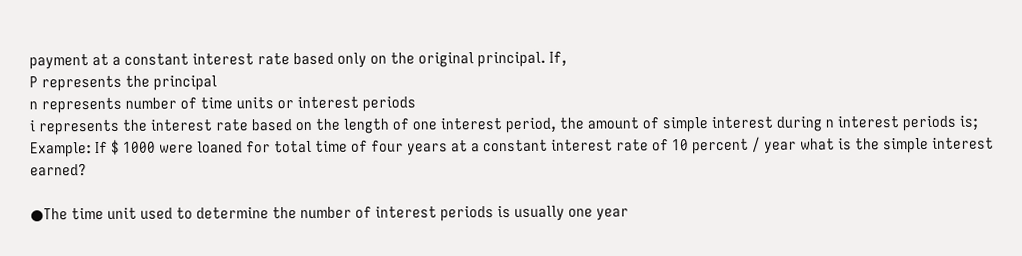payment at a constant interest rate based only on the original principal. If,
P represents the principal
n represents number of time units or interest periods
i represents the interest rate based on the length of one interest period, the amount of simple interest during n interest periods is;
Example: If $ 1000 were loaned for total time of four years at a constant interest rate of 10 percent / year what is the simple interest earned?

●The time unit used to determine the number of interest periods is usually one year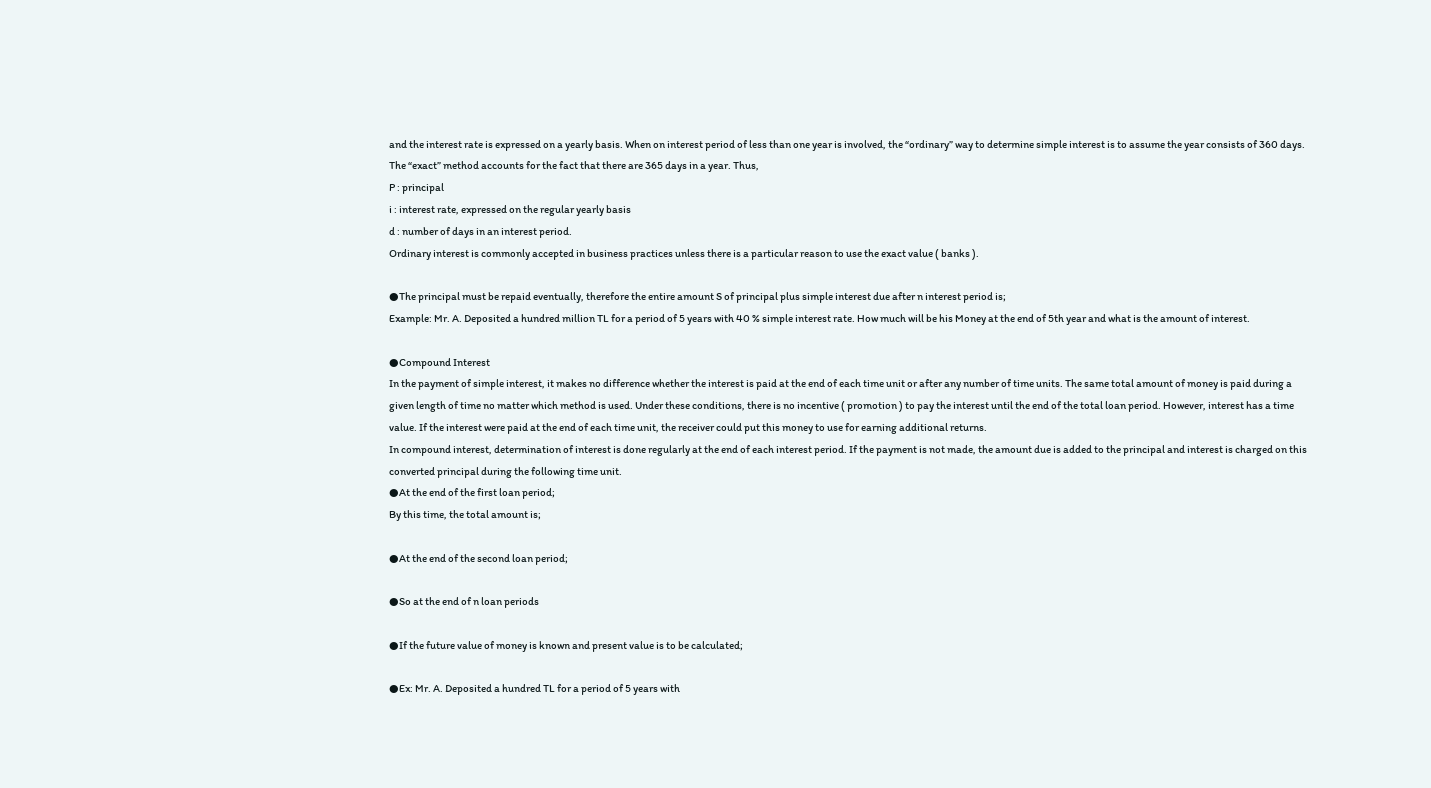and the interest rate is expressed on a yearly basis. When on interest period of less than one year is involved, the “ordinary” way to determine simple interest is to assume the year consists of 360 days. The “exact” method accounts for the fact that there are 365 days in a year. Thus,
P : principal
i : interest rate, expressed on the regular yearly basis
d : number of days in an interest period.
Ordinary interest is commonly accepted in business practices unless there is a particular reason to use the exact value ( banks ).

●The principal must be repaid eventually, therefore the entire amount S of principal plus simple interest due after n interest period is;
Example: Mr. A. Deposited a hundred million TL for a period of 5 years with 40 % simple interest rate. How much will be his Money at the end of 5th year and what is the amount of interest.

●Compound Interest
In the payment of simple interest, it makes no difference whether the interest is paid at the end of each time unit or after any number of time units. The same total amount of money is paid during a given length of time no matter which method is used. Under these conditions, there is no incentive ( promotion ) to pay the interest until the end of the total loan period. However, interest has a time value. If the interest were paid at the end of each time unit, the receiver could put this money to use for earning additional returns.
In compound interest, determination of interest is done regularly at the end of each interest period. If the payment is not made, the amount due is added to the principal and interest is charged on this converted principal during the following time unit.
●At the end of the first loan period;
By this time, the total amount is;

●At the end of the second loan period;

●So at the end of n loan periods

●If the future value of money is known and present value is to be calculated;

●Ex: Mr. A. Deposited a hundred TL for a period of 5 years with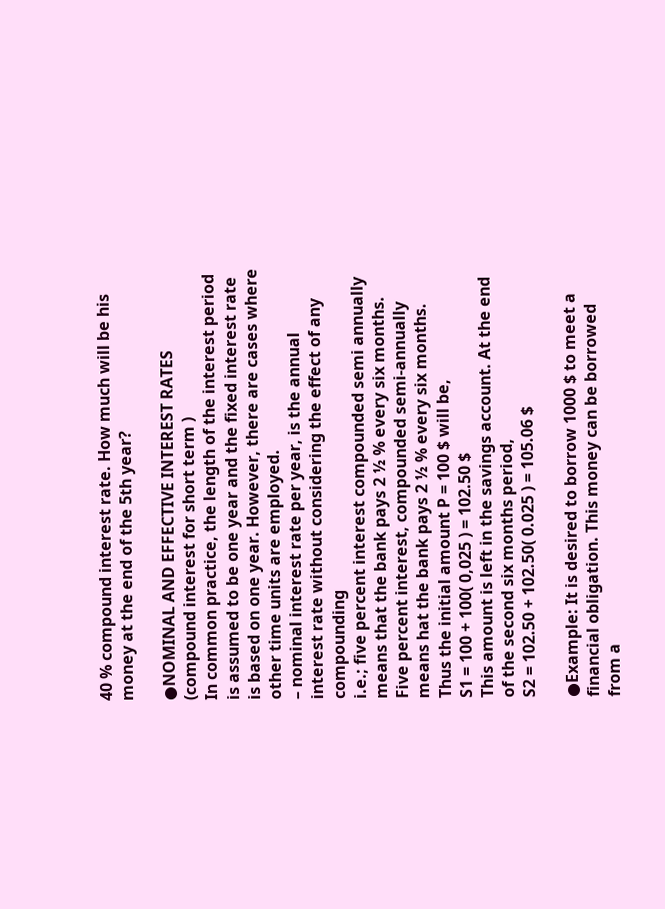40 % compound interest rate. How much will be his money at the end of the 5th year?

●NOMINAL AND EFFECTIVE INTEREST RATES (compound interest for short term )
In common practice, the length of the interest period is assumed to be one year and the fixed interest rate is based on one year. However, there are cases where other time units are employed.
– nominal interest rate per year, is the annual interest rate without considering the effect of any compounding
i.e.; five percent interest compounded semi annually means that the bank pays 2 ½ % every six months. Five percent interest, compounded semi-annually means hat the bank pays 2 ½ % every six months. Thus the initial amount P = 100 $ will be,
S1 = 100 + 100( 0,025 ) = 102.50 $
This amount is left in the savings account. At the end of the second six months period,
S2 = 102.50 + 102.50( 0.025 ) = 105.06 $

●Example: It is desired to borrow 1000 $ to meet a financial obligation. This money can be borrowed from a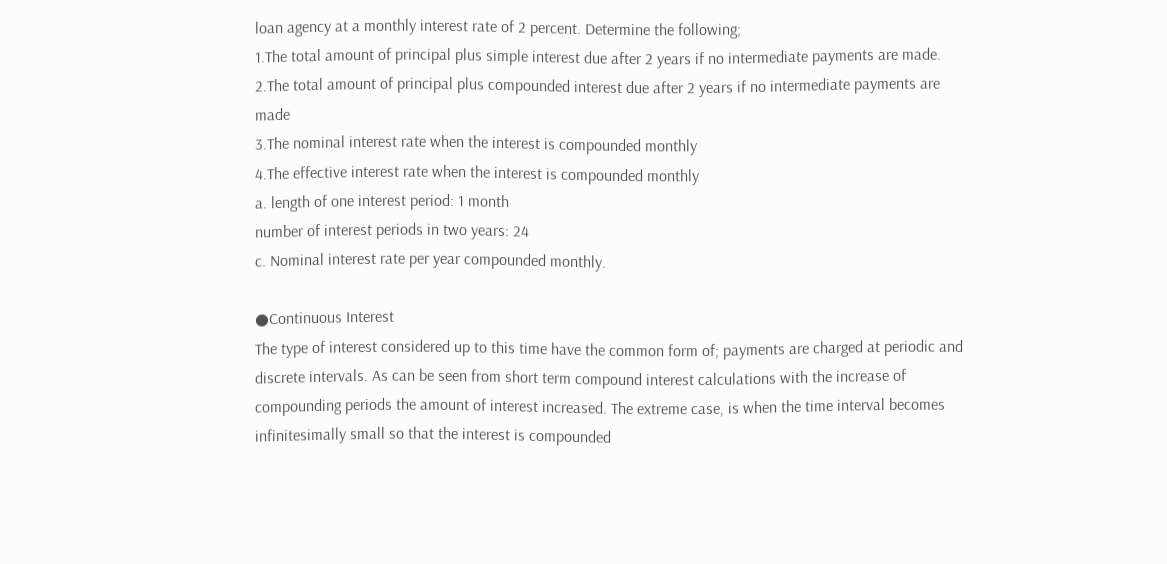loan agency at a monthly interest rate of 2 percent. Determine the following;
1.The total amount of principal plus simple interest due after 2 years if no intermediate payments are made.
2.The total amount of principal plus compounded interest due after 2 years if no intermediate payments are made
3.The nominal interest rate when the interest is compounded monthly
4.The effective interest rate when the interest is compounded monthly
a. length of one interest period: 1 month
number of interest periods in two years: 24
c. Nominal interest rate per year compounded monthly.

●Continuous Interest
The type of interest considered up to this time have the common form of; payments are charged at periodic and discrete intervals. As can be seen from short term compound interest calculations with the increase of compounding periods the amount of interest increased. The extreme case, is when the time interval becomes infinitesimally small so that the interest is compounded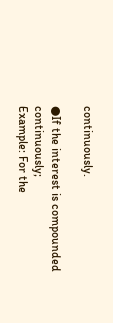continuously.

●If the interest is compounded continuously;
Example: For the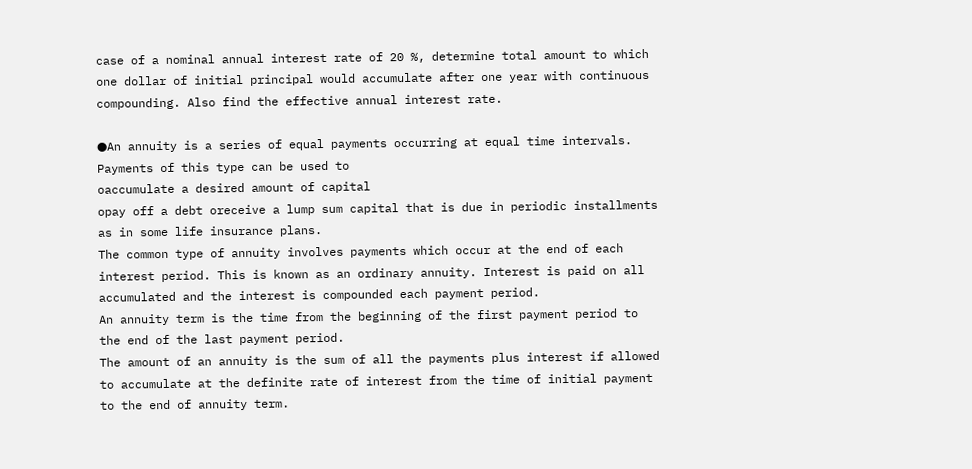case of a nominal annual interest rate of 20 %, determine total amount to which one dollar of initial principal would accumulate after one year with continuous compounding. Also find the effective annual interest rate.

●An annuity is a series of equal payments occurring at equal time intervals. Payments of this type can be used to
oaccumulate a desired amount of capital
opay off a debt oreceive a lump sum capital that is due in periodic installments as in some life insurance plans.
The common type of annuity involves payments which occur at the end of each interest period. This is known as an ordinary annuity. Interest is paid on all accumulated and the interest is compounded each payment period.
An annuity term is the time from the beginning of the first payment period to the end of the last payment period.
The amount of an annuity is the sum of all the payments plus interest if allowed to accumulate at the definite rate of interest from the time of initial payment to the end of annuity term.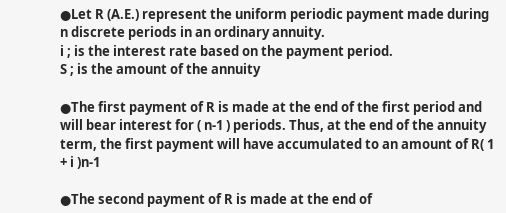●Let R (A.E.) represent the uniform periodic payment made during n discrete periods in an ordinary annuity.
i ; is the interest rate based on the payment period.
S ; is the amount of the annuity

●The first payment of R is made at the end of the first period and will bear interest for ( n-1 ) periods. Thus, at the end of the annuity term, the first payment will have accumulated to an amount of R( 1 + i )n-1

●The second payment of R is made at the end of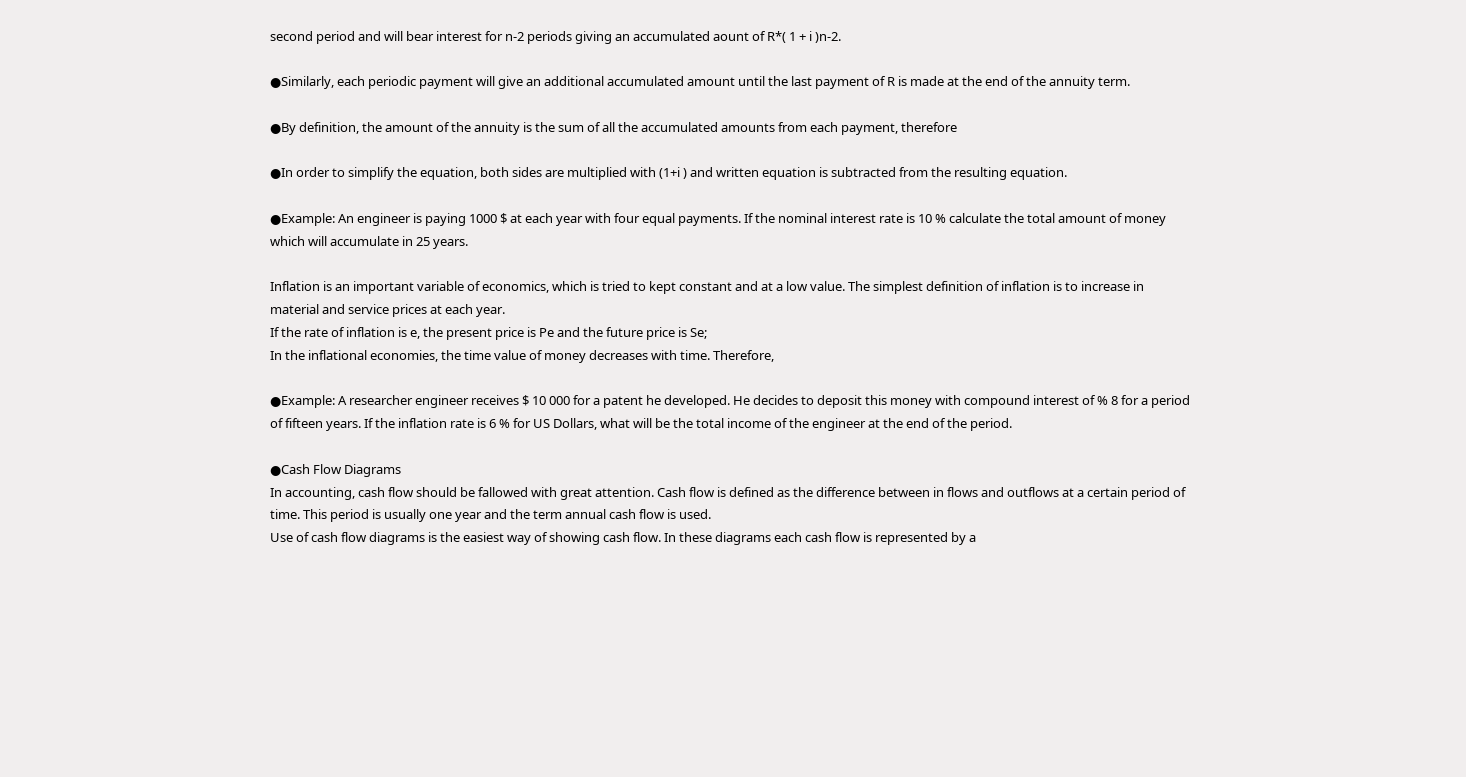second period and will bear interest for n-2 periods giving an accumulated aount of R*( 1 + i )n-2.

●Similarly, each periodic payment will give an additional accumulated amount until the last payment of R is made at the end of the annuity term.

●By definition, the amount of the annuity is the sum of all the accumulated amounts from each payment, therefore

●In order to simplify the equation, both sides are multiplied with (1+i ) and written equation is subtracted from the resulting equation.

●Example: An engineer is paying 1000 $ at each year with four equal payments. If the nominal interest rate is 10 % calculate the total amount of money which will accumulate in 25 years.

Inflation is an important variable of economics, which is tried to kept constant and at a low value. The simplest definition of inflation is to increase in material and service prices at each year.
If the rate of inflation is e, the present price is Pe and the future price is Se;
In the inflational economies, the time value of money decreases with time. Therefore,

●Example: A researcher engineer receives $ 10 000 for a patent he developed. He decides to deposit this money with compound interest of % 8 for a period of fifteen years. If the inflation rate is 6 % for US Dollars, what will be the total income of the engineer at the end of the period.

●Cash Flow Diagrams
In accounting, cash flow should be fallowed with great attention. Cash flow is defined as the difference between in flows and outflows at a certain period of time. This period is usually one year and the term annual cash flow is used.
Use of cash flow diagrams is the easiest way of showing cash flow. In these diagrams each cash flow is represented by a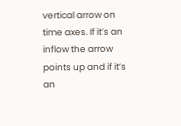vertical arrow on time axes. If it’s an inflow the arrow points up and if it’s an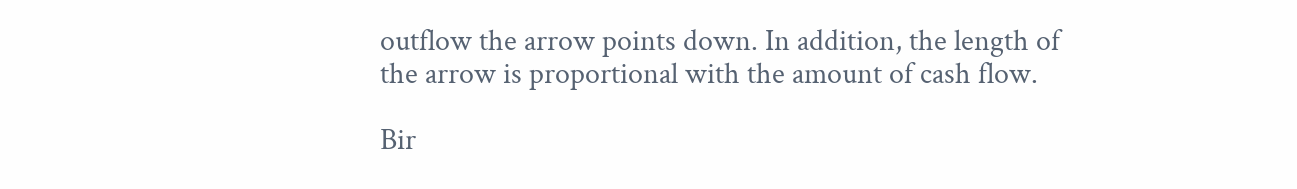outflow the arrow points down. In addition, the length of the arrow is proportional with the amount of cash flow.

Bir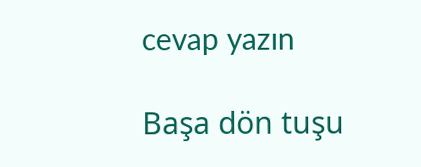cevap yazın

Başa dön tuşu